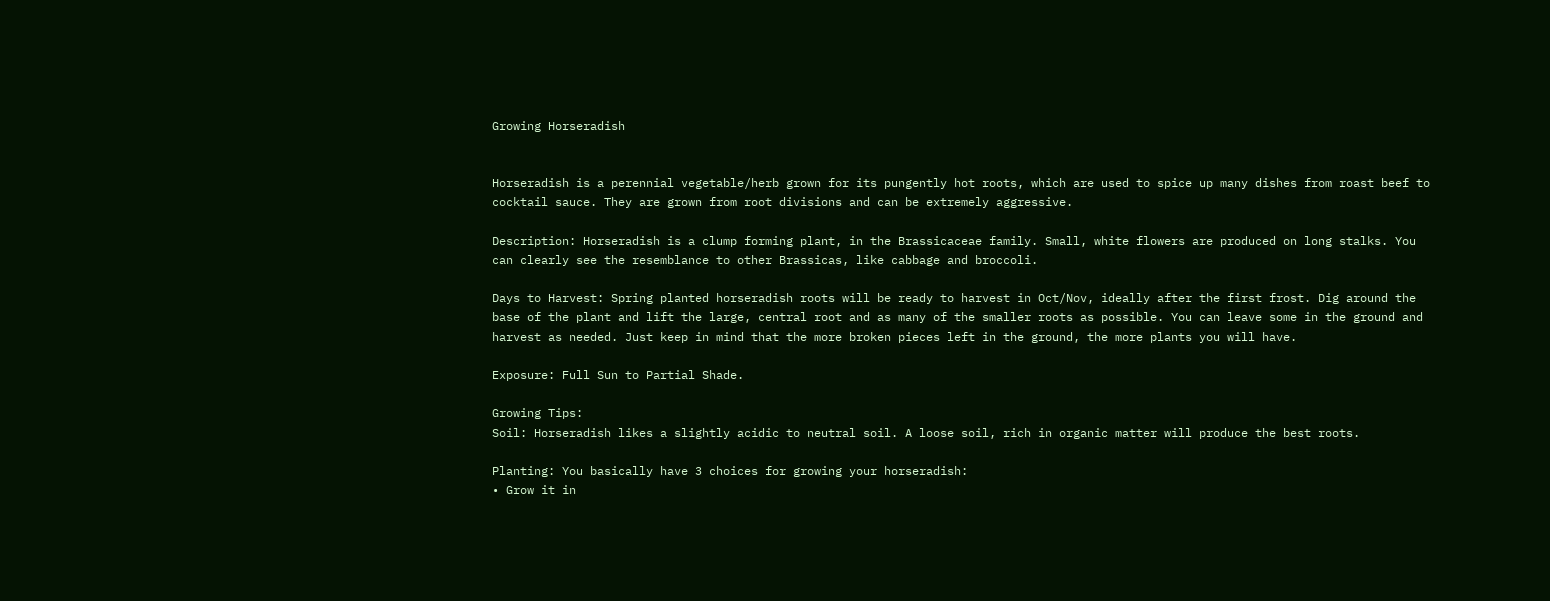Growing Horseradish


Horseradish is a perennial vegetable/herb grown for its pungently hot roots, which are used to spice up many dishes from roast beef to cocktail sauce. They are grown from root divisions and can be extremely aggressive.

Description: Horseradish is a clump forming plant, in the Brassicaceae family. Small, white flowers are produced on long stalks. You can clearly see the resemblance to other Brassicas, like cabbage and broccoli.

Days to Harvest: Spring planted horseradish roots will be ready to harvest in Oct/Nov, ideally after the first frost. Dig around the base of the plant and lift the large, central root and as many of the smaller roots as possible. You can leave some in the ground and harvest as needed. Just keep in mind that the more broken pieces left in the ground, the more plants you will have.

Exposure: Full Sun to Partial Shade.

Growing Tips:
Soil: Horseradish likes a slightly acidic to neutral soil. A loose soil, rich in organic matter will produce the best roots.

Planting: You basically have 3 choices for growing your horseradish:
• Grow it in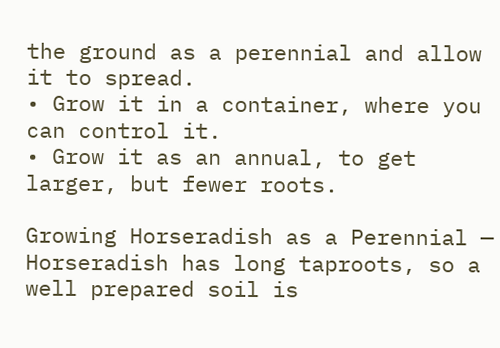the ground as a perennial and allow it to spread.
• Grow it in a container, where you can control it.
• Grow it as an annual, to get larger, but fewer roots.

Growing Horseradish as a Perennial — Horseradish has long taproots, so a well prepared soil is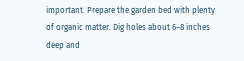important. Prepare the garden bed with plenty of organic matter. Dig holes about 6–8 inches deep and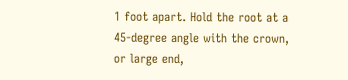1 foot apart. Hold the root at a 45-degree angle with the crown, or large end,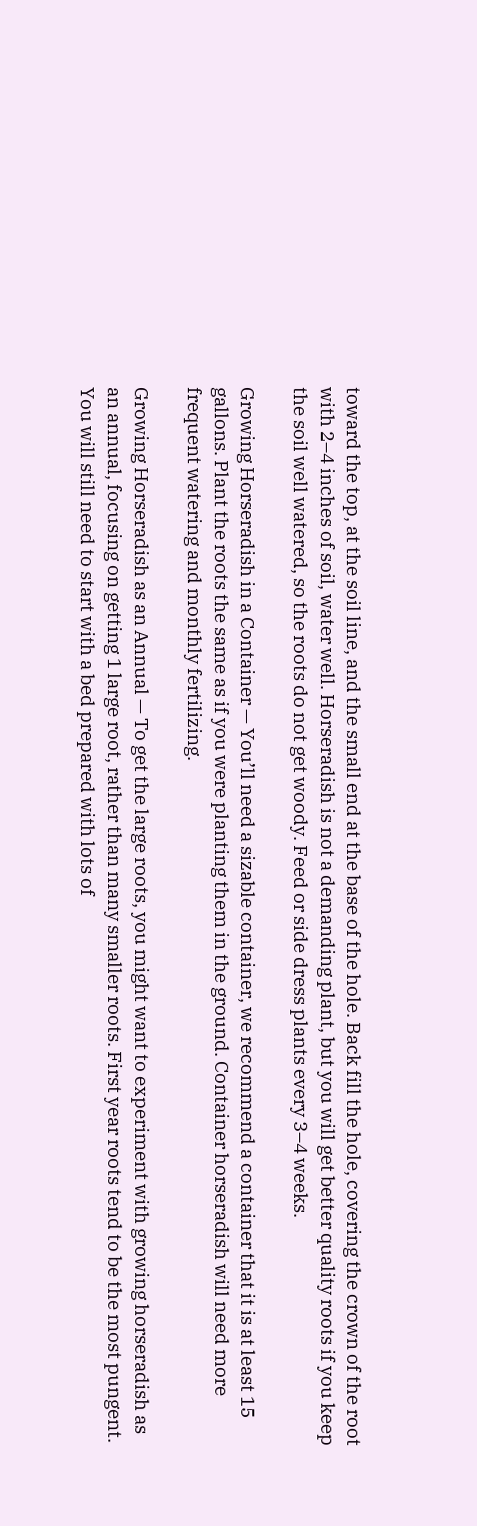toward the top, at the soil line, and the small end at the base of the hole. Back fill the hole, covering the crown of the root with 2–4 inches of soil, water well. Horseradish is not a demanding plant, but you will get better quality roots if you keep the soil well watered, so the roots do not get woody. Feed or side dress plants every 3–4 weeks.

Growing Horseradish in a Container — You’ll need a sizable container, we recommend a container that it is at least 15 gallons. Plant the roots the same as if you were planting them in the ground. Container horseradish will need more frequent watering and monthly fertilizing.

Growing Horseradish as an Annual — To get the large roots, you might want to experiment with growing horseradish as an annual, focusing on getting 1 large root, rather than many smaller roots. First year roots tend to be the most pungent. You will still need to start with a bed prepared with lots of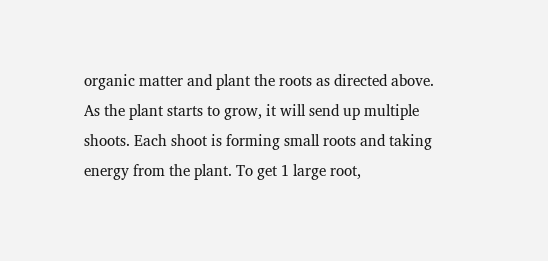organic matter and plant the roots as directed above. As the plant starts to grow, it will send up multiple shoots. Each shoot is forming small roots and taking energy from the plant. To get 1 large root,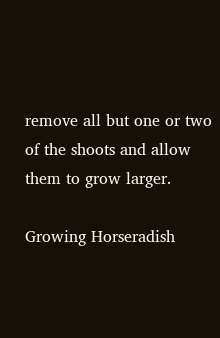remove all but one or two of the shoots and allow them to grow larger.

Growing Horseradish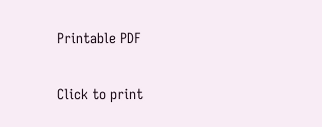Printable PDF

Click to print